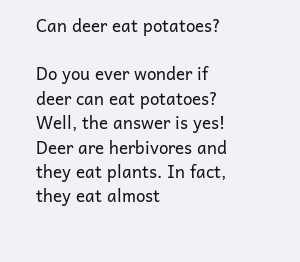Can deer eat potatoes?

Do you ever wonder if deer can eat potatoes? Well, the answer is yes! Deer are herbivores and they eat plants. In fact, they eat almost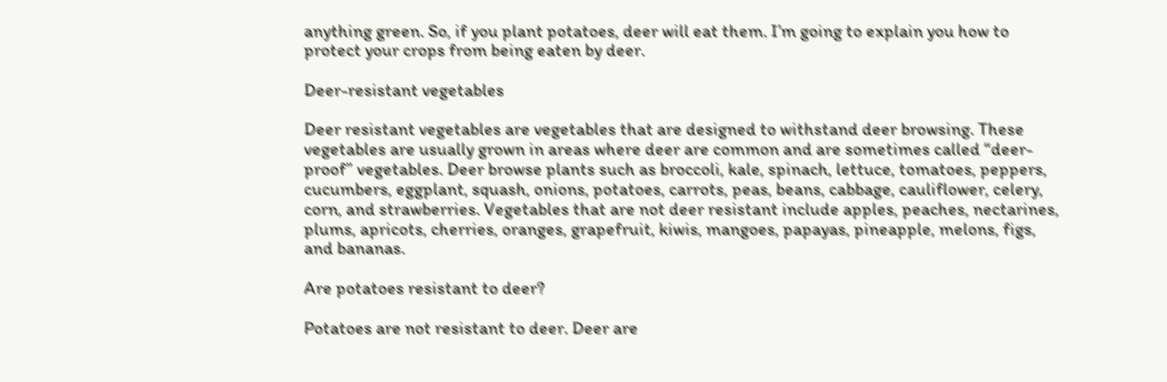anything green. So, if you plant potatoes, deer will eat them. I’m going to explain you how to protect your crops from being eaten by deer.

Deer-resistant vegetables

Deer resistant vegetables are vegetables that are designed to withstand deer browsing. These vegetables are usually grown in areas where deer are common and are sometimes called “deer-proof” vegetables. Deer browse plants such as broccoli, kale, spinach, lettuce, tomatoes, peppers, cucumbers, eggplant, squash, onions, potatoes, carrots, peas, beans, cabbage, cauliflower, celery, corn, and strawberries. Vegetables that are not deer resistant include apples, peaches, nectarines, plums, apricots, cherries, oranges, grapefruit, kiwis, mangoes, papayas, pineapple, melons, figs, and bananas.

Are potatoes resistant to deer?

Potatoes are not resistant to deer. Deer are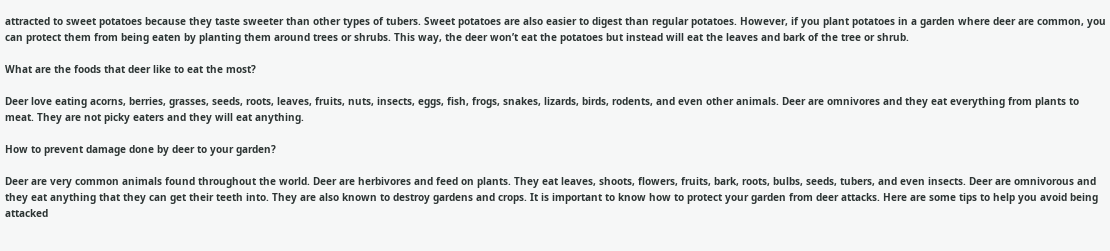attracted to sweet potatoes because they taste sweeter than other types of tubers. Sweet potatoes are also easier to digest than regular potatoes. However, if you plant potatoes in a garden where deer are common, you can protect them from being eaten by planting them around trees or shrubs. This way, the deer won’t eat the potatoes but instead will eat the leaves and bark of the tree or shrub.

What are the foods that deer like to eat the most?

Deer love eating acorns, berries, grasses, seeds, roots, leaves, fruits, nuts, insects, eggs, fish, frogs, snakes, lizards, birds, rodents, and even other animals. Deer are omnivores and they eat everything from plants to meat. They are not picky eaters and they will eat anything.

How to prevent damage done by deer to your garden?

Deer are very common animals found throughout the world. Deer are herbivores and feed on plants. They eat leaves, shoots, flowers, fruits, bark, roots, bulbs, seeds, tubers, and even insects. Deer are omnivorous and they eat anything that they can get their teeth into. They are also known to destroy gardens and crops. It is important to know how to protect your garden from deer attacks. Here are some tips to help you avoid being attacked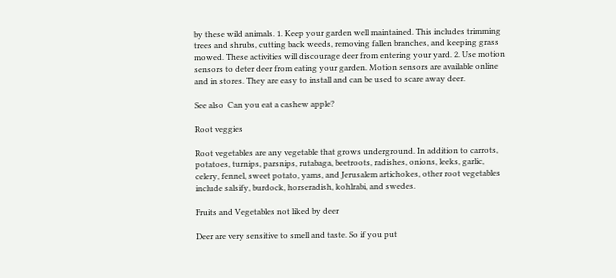by these wild animals. 1. Keep your garden well maintained. This includes trimming trees and shrubs, cutting back weeds, removing fallen branches, and keeping grass mowed. These activities will discourage deer from entering your yard. 2. Use motion sensors to deter deer from eating your garden. Motion sensors are available online and in stores. They are easy to install and can be used to scare away deer.

See also  Can you eat a cashew apple?

Root veggies

Root vegetables are any vegetable that grows underground. In addition to carrots, potatoes, turnips, parsnips, rutabaga, beetroots, radishes, onions, leeks, garlic, celery, fennel, sweet potato, yams, and Jerusalem artichokes, other root vegetables include salsify, burdock, horseradish, kohlrabi, and swedes.

Fruits and Vegetables not liked by deer

Deer are very sensitive to smell and taste. So if you put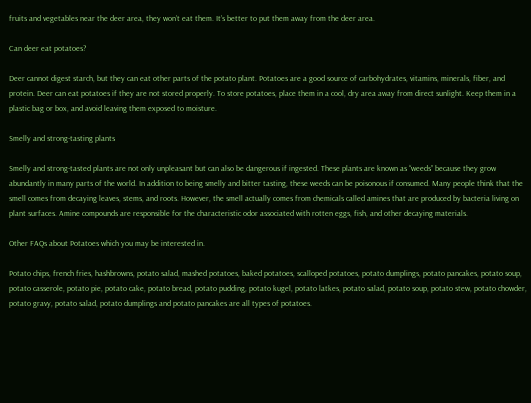fruits and vegetables near the deer area, they won’t eat them. It’s better to put them away from the deer area.

Can deer eat potatoes?

Deer cannot digest starch, but they can eat other parts of the potato plant. Potatoes are a good source of carbohydrates, vitamins, minerals, fiber, and protein. Deer can eat potatoes if they are not stored properly. To store potatoes, place them in a cool, dry area away from direct sunlight. Keep them in a plastic bag or box, and avoid leaving them exposed to moisture.

Smelly and strong-tasting plants

Smelly and strong-tasted plants are not only unpleasant but can also be dangerous if ingested. These plants are known as “weeds” because they grow abundantly in many parts of the world. In addition to being smelly and bitter tasting, these weeds can be poisonous if consumed. Many people think that the smell comes from decaying leaves, stems, and roots. However, the smell actually comes from chemicals called amines that are produced by bacteria living on plant surfaces. Amine compounds are responsible for the characteristic odor associated with rotten eggs, fish, and other decaying materials.

Other FAQs about Potatoes which you may be interested in.

Potato chips, french fries, hashbrowns, potato salad, mashed potatoes, baked potatoes, scalloped potatoes, potato dumplings, potato pancakes, potato soup, potato casserole, potato pie, potato cake, potato bread, potato pudding, potato kugel, potato latkes, potato salad, potato soup, potato stew, potato chowder, potato gravy, potato salad, potato dumplings and potato pancakes are all types of potatoes.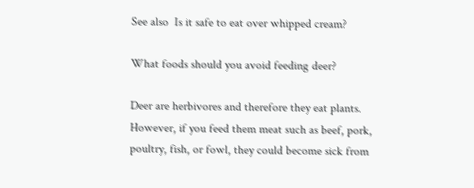See also  Is it safe to eat over whipped cream?

What foods should you avoid feeding deer?

Deer are herbivores and therefore they eat plants. However, if you feed them meat such as beef, pork, poultry, fish, or fowl, they could become sick from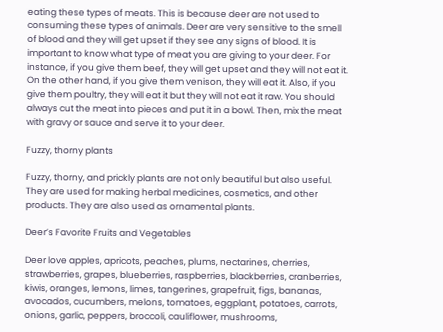eating these types of meats. This is because deer are not used to consuming these types of animals. Deer are very sensitive to the smell of blood and they will get upset if they see any signs of blood. It is important to know what type of meat you are giving to your deer. For instance, if you give them beef, they will get upset and they will not eat it. On the other hand, if you give them venison, they will eat it. Also, if you give them poultry, they will eat it but they will not eat it raw. You should always cut the meat into pieces and put it in a bowl. Then, mix the meat with gravy or sauce and serve it to your deer.

Fuzzy, thorny plants

Fuzzy, thorny, and prickly plants are not only beautiful but also useful. They are used for making herbal medicines, cosmetics, and other products. They are also used as ornamental plants.

Deer’s Favorite Fruits and Vegetables

Deer love apples, apricots, peaches, plums, nectarines, cherries, strawberries, grapes, blueberries, raspberries, blackberries, cranberries, kiwis, oranges, lemons, limes, tangerines, grapefruit, figs, bananas, avocados, cucumbers, melons, tomatoes, eggplant, potatoes, carrots, onions, garlic, peppers, broccoli, cauliflower, mushrooms,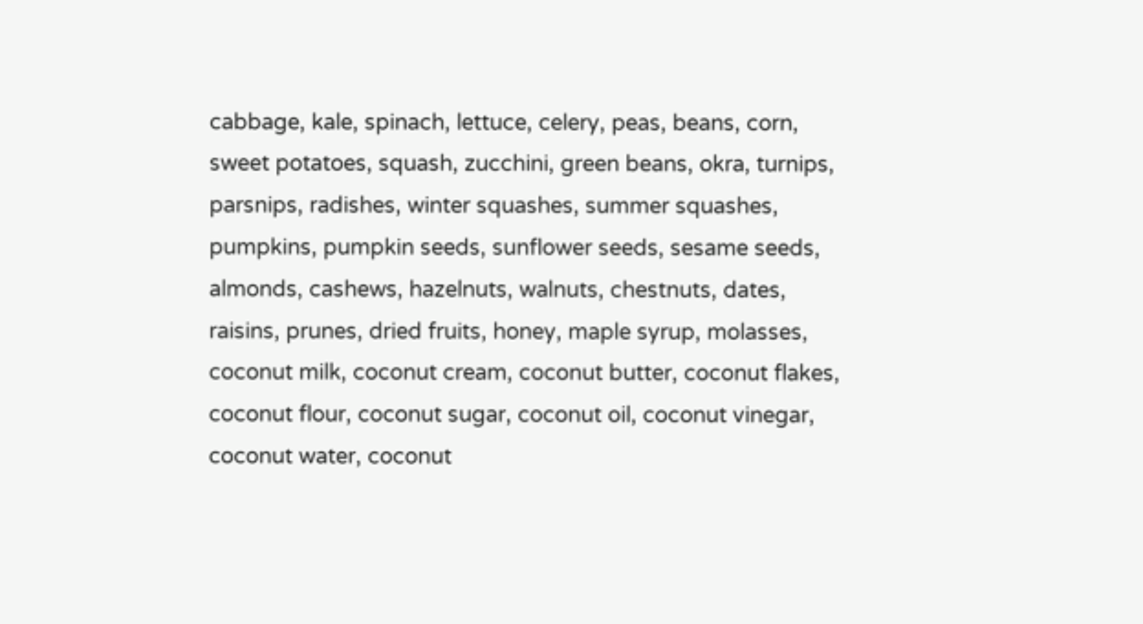cabbage, kale, spinach, lettuce, celery, peas, beans, corn, sweet potatoes, squash, zucchini, green beans, okra, turnips, parsnips, radishes, winter squashes, summer squashes, pumpkins, pumpkin seeds, sunflower seeds, sesame seeds, almonds, cashews, hazelnuts, walnuts, chestnuts, dates, raisins, prunes, dried fruits, honey, maple syrup, molasses, coconut milk, coconut cream, coconut butter, coconut flakes, coconut flour, coconut sugar, coconut oil, coconut vinegar, coconut water, coconut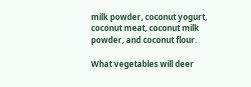milk powder, coconut yogurt, coconut meat, coconut milk powder, and coconut flour.

What vegetables will deer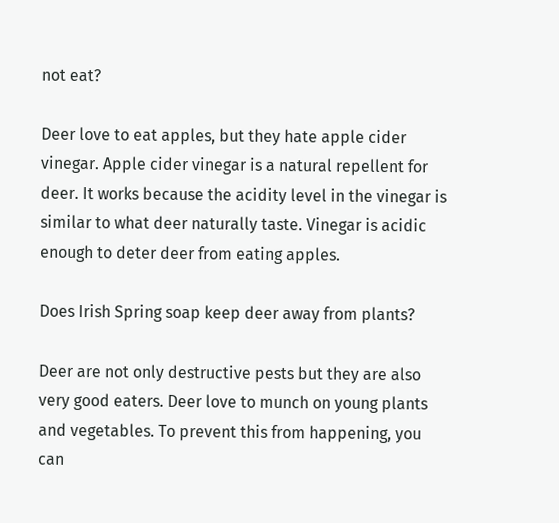not eat?

Deer love to eat apples, but they hate apple cider vinegar. Apple cider vinegar is a natural repellent for deer. It works because the acidity level in the vinegar is similar to what deer naturally taste. Vinegar is acidic enough to deter deer from eating apples.

Does Irish Spring soap keep deer away from plants?

Deer are not only destructive pests but they are also very good eaters. Deer love to munch on young plants and vegetables. To prevent this from happening, you can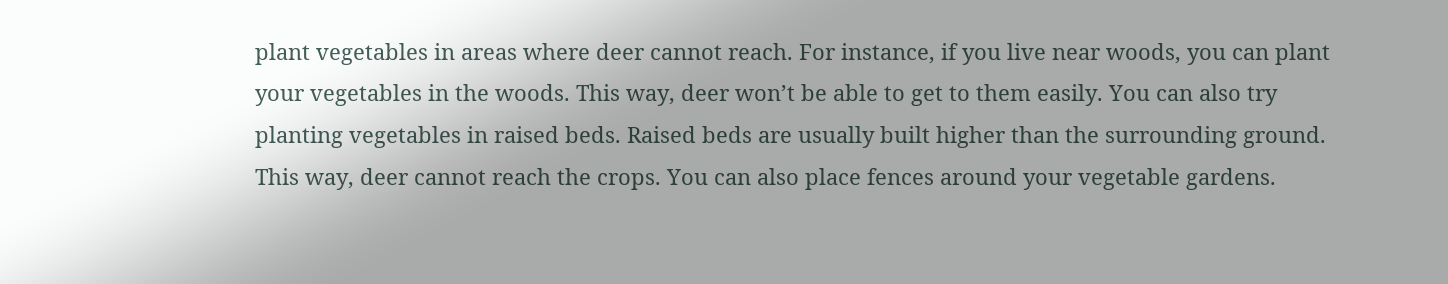plant vegetables in areas where deer cannot reach. For instance, if you live near woods, you can plant your vegetables in the woods. This way, deer won’t be able to get to them easily. You can also try planting vegetables in raised beds. Raised beds are usually built higher than the surrounding ground. This way, deer cannot reach the crops. You can also place fences around your vegetable gardens.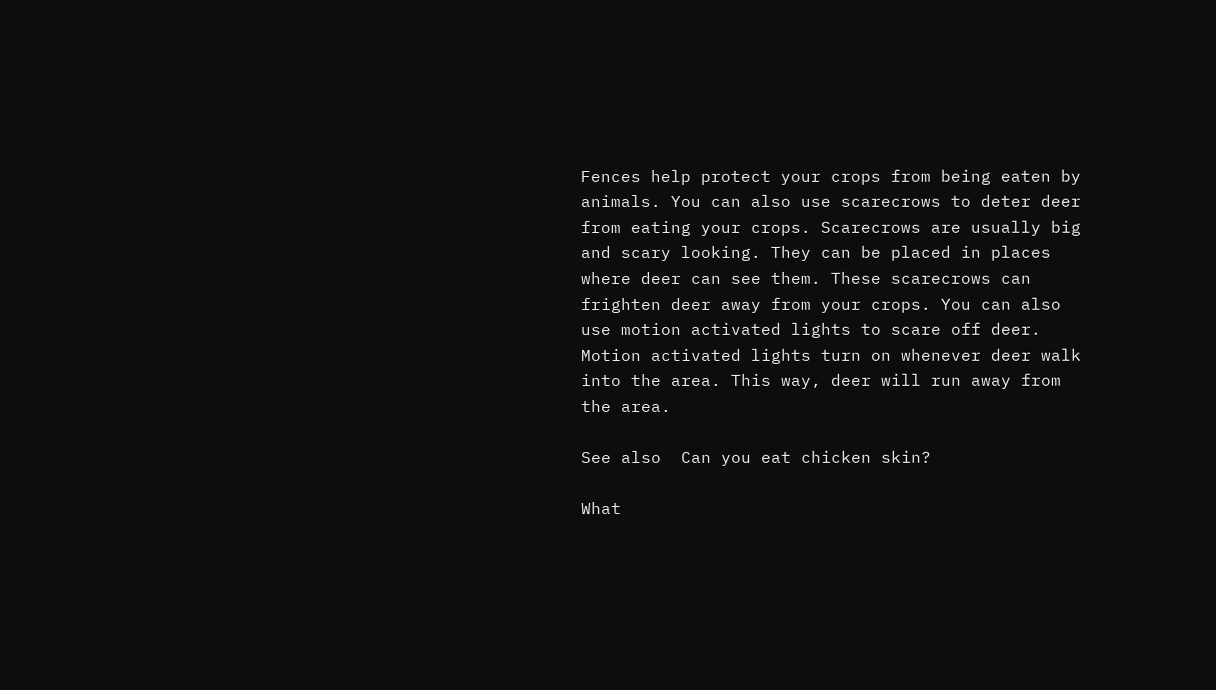Fences help protect your crops from being eaten by animals. You can also use scarecrows to deter deer from eating your crops. Scarecrows are usually big and scary looking. They can be placed in places where deer can see them. These scarecrows can frighten deer away from your crops. You can also use motion activated lights to scare off deer. Motion activated lights turn on whenever deer walk into the area. This way, deer will run away from the area.

See also  Can you eat chicken skin?

What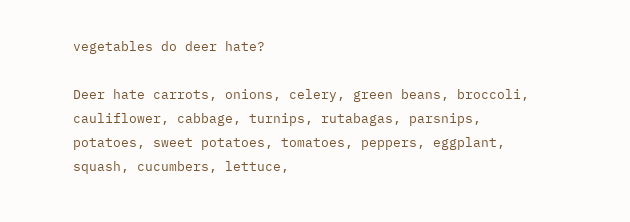vegetables do deer hate?

Deer hate carrots, onions, celery, green beans, broccoli, cauliflower, cabbage, turnips, rutabagas, parsnips, potatoes, sweet potatoes, tomatoes, peppers, eggplant, squash, cucumbers, lettuce,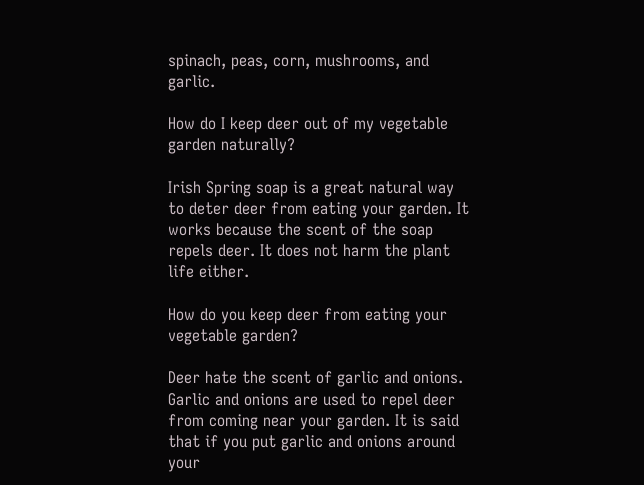spinach, peas, corn, mushrooms, and garlic.

How do I keep deer out of my vegetable garden naturally?

Irish Spring soap is a great natural way to deter deer from eating your garden. It works because the scent of the soap repels deer. It does not harm the plant life either.

How do you keep deer from eating your vegetable garden?

Deer hate the scent of garlic and onions. Garlic and onions are used to repel deer from coming near your garden. It is said that if you put garlic and onions around your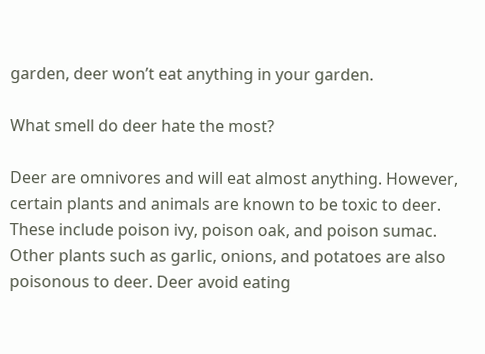garden, deer won’t eat anything in your garden.

What smell do deer hate the most?

Deer are omnivores and will eat almost anything. However, certain plants and animals are known to be toxic to deer. These include poison ivy, poison oak, and poison sumac. Other plants such as garlic, onions, and potatoes are also poisonous to deer. Deer avoid eating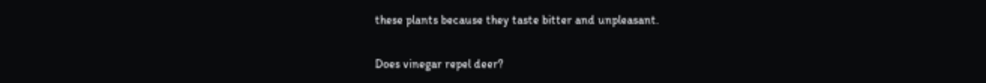these plants because they taste bitter and unpleasant.

Does vinegar repel deer?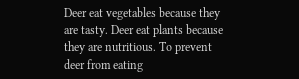Deer eat vegetables because they are tasty. Deer eat plants because they are nutritious. To prevent deer from eating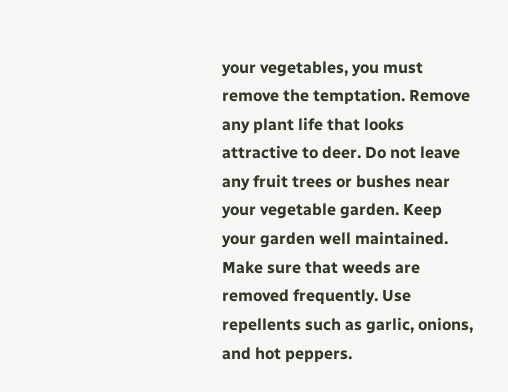your vegetables, you must remove the temptation. Remove any plant life that looks attractive to deer. Do not leave any fruit trees or bushes near your vegetable garden. Keep your garden well maintained. Make sure that weeds are removed frequently. Use repellents such as garlic, onions, and hot peppers.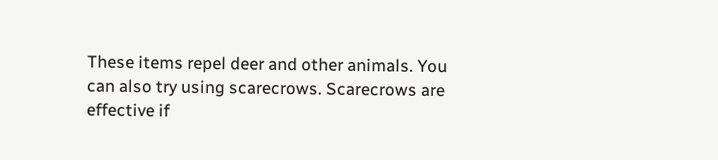These items repel deer and other animals. You can also try using scarecrows. Scarecrows are effective if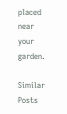placed near your garden.

Similar Posts